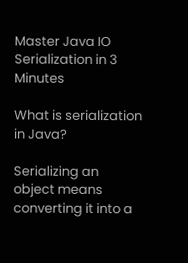Master Java IO Serialization in 3 Minutes

What is serialization in Java?

Serializing an object means converting it into a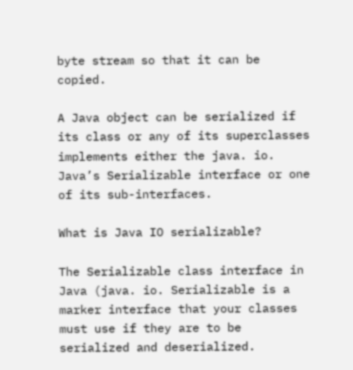byte stream so that it can be copied.

A Java object can be serialized if its class or any of its superclasses implements either the java. io. Java’s Serializable interface or one of its sub-interfaces.

What is Java IO serializable?

The Serializable class interface in Java (java. io. Serializable is a marker interface that your classes must use if they are to be serialized and deserialized.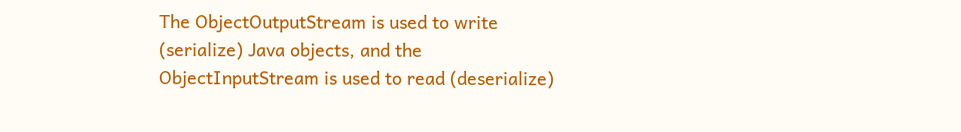The ObjectOutputStream is used to write (serialize) Java objects, and the ObjectInputStream is used to read (deserialize)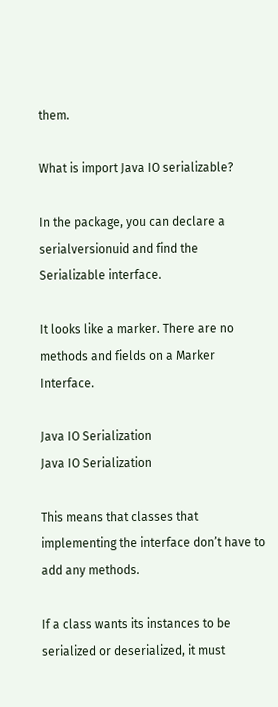them.

What is import Java IO serializable?

In the package, you can declare a serialversionuid and find the Serializable interface.

It looks like a marker. There are no methods and fields on a Marker Interface.

Java IO Serialization
Java IO Serialization

This means that classes that implementing the interface don’t have to add any methods.

If a class wants its instances to be serialized or deserialized, it must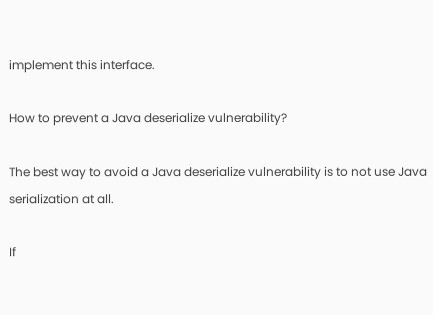implement this interface.

How to prevent a Java deserialize vulnerability?

The best way to avoid a Java deserialize vulnerability is to not use Java serialization at all.

If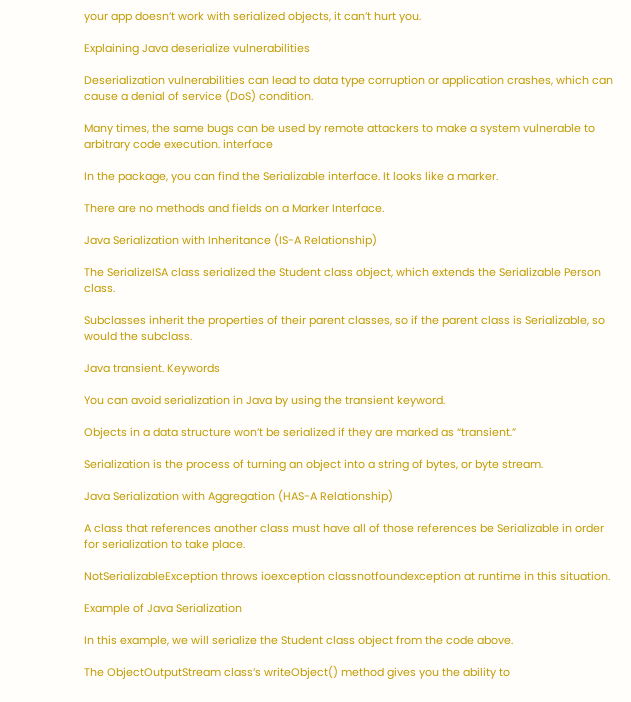your app doesn’t work with serialized objects, it can’t hurt you.

Explaining Java deserialize vulnerabilities

Deserialization vulnerabilities can lead to data type corruption or application crashes, which can cause a denial of service (DoS) condition.

Many times, the same bugs can be used by remote attackers to make a system vulnerable to arbitrary code execution. interface

In the package, you can find the Serializable interface. It looks like a marker.

There are no methods and fields on a Marker Interface.

Java Serialization with Inheritance (IS-A Relationship)

The SerializeISA class serialized the Student class object, which extends the Serializable Person class.

Subclasses inherit the properties of their parent classes, so if the parent class is Serializable, so would the subclass.

Java transient. Keywords

You can avoid serialization in Java by using the transient keyword.

Objects in a data structure won’t be serialized if they are marked as “transient.”

Serialization is the process of turning an object into a string of bytes, or byte stream.

Java Serialization with Aggregation (HAS-A Relationship)

A class that references another class must have all of those references be Serializable in order for serialization to take place.

NotSerializableException throws ioexception classnotfoundexception at runtime in this situation.

Example of Java Serialization

In this example, we will serialize the Student class object from the code above.

The ObjectOutputStream class’s writeObject() method gives you the ability to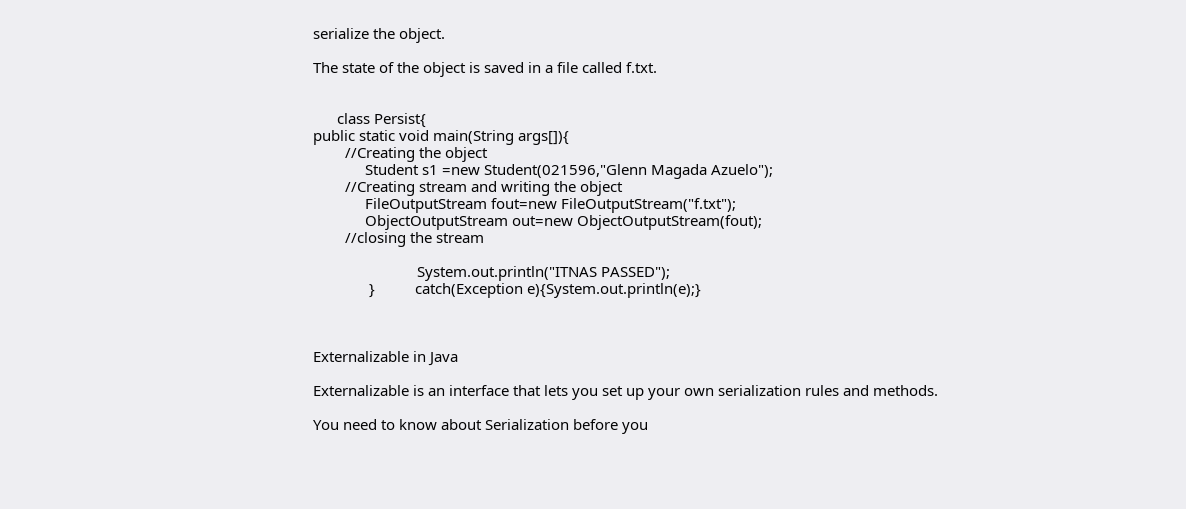serialize the object.

The state of the object is saved in a file called f.txt.


      class Persist{
public static void main(String args[]){
        //Creating the object
             Student s1 =new Student(021596,"Glenn Magada Azuelo");
        //Creating stream and writing the object
             FileOutputStream fout=new FileOutputStream("f.txt");
             ObjectOutputStream out=new ObjectOutputStream(fout);
        //closing the stream

                          System.out.println("ITNAS PASSED");
              }          catch(Exception e){System.out.println(e);}



Externalizable in Java

Externalizable is an interface that lets you set up your own serialization rules and methods.

You need to know about Serialization before you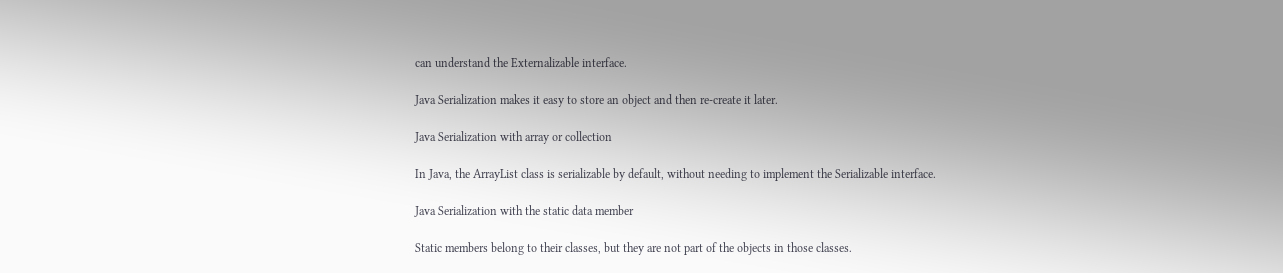can understand the Externalizable interface.

Java Serialization makes it easy to store an object and then re-create it later.

Java Serialization with array or collection

In Java, the ArrayList class is serializable by default, without needing to implement the Serializable interface.

Java Serialization with the static data member

Static members belong to their classes, but they are not part of the objects in those classes.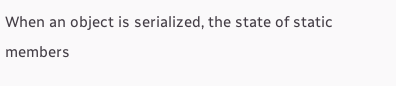When an object is serialized, the state of static members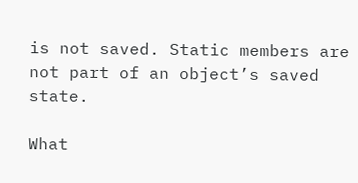is not saved. Static members are not part of an object’s saved state.

What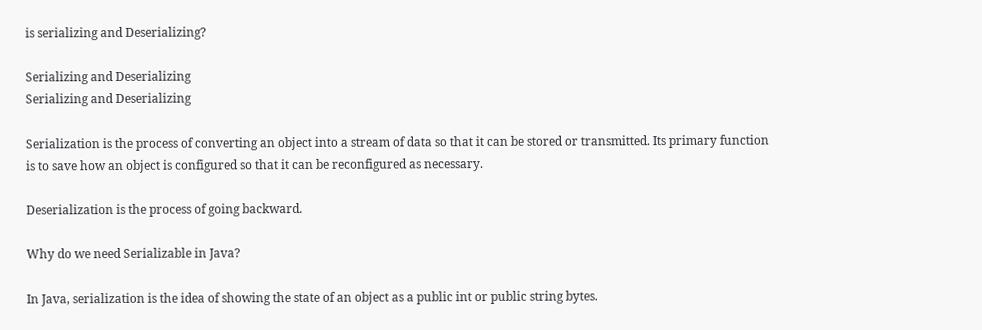is serializing and Deserializing?

Serializing and Deserializing
Serializing and Deserializing

Serialization is the process of converting an object into a stream of data so that it can be stored or transmitted. Its primary function is to save how an object is configured so that it can be reconfigured as necessary.

Deserialization is the process of going backward.

Why do we need Serializable in Java?

In Java, serialization is the idea of showing the state of an object as a public int or public string bytes.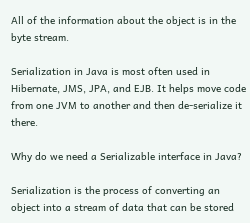All of the information about the object is in the byte stream.

Serialization in Java is most often used in Hibernate, JMS, JPA, and EJB. It helps move code from one JVM to another and then de-serialize it there.

Why do we need a Serializable interface in Java?

Serialization is the process of converting an object into a stream of data that can be stored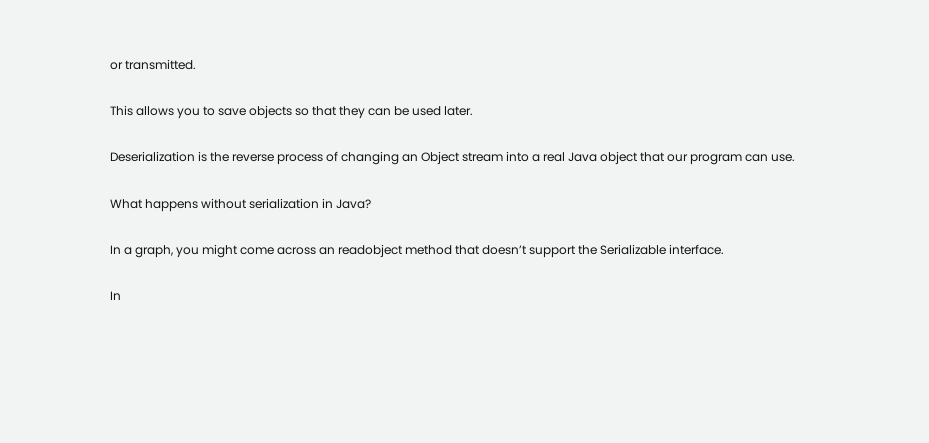or transmitted.

This allows you to save objects so that they can be used later.

Deserialization is the reverse process of changing an Object stream into a real Java object that our program can use.

What happens without serialization in Java?

In a graph, you might come across an readobject method that doesn’t support the Serializable interface.

In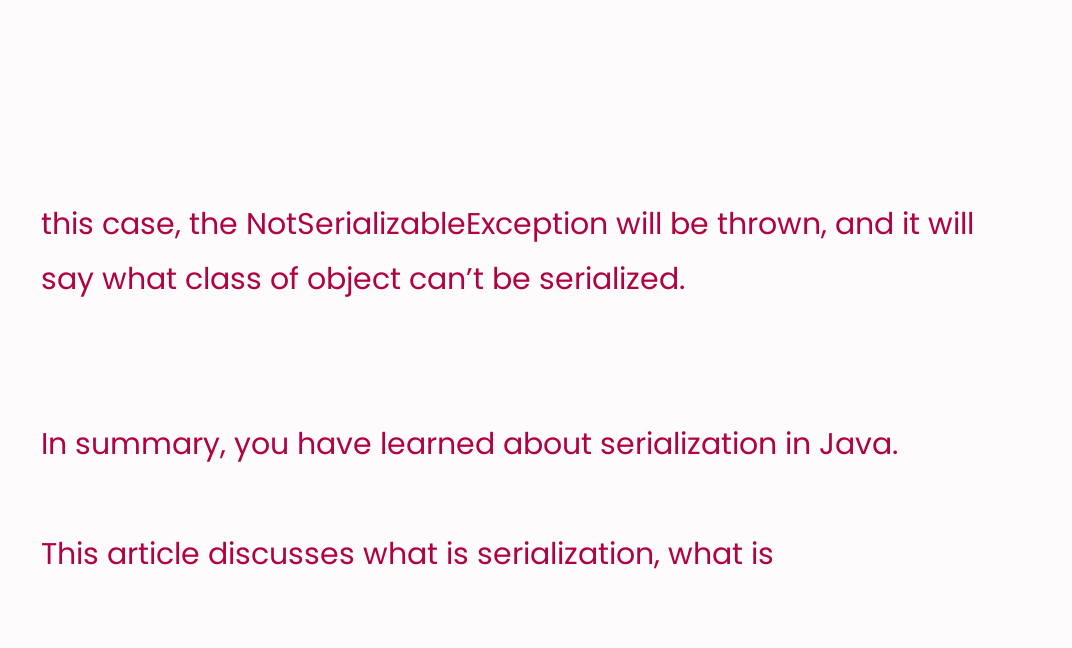this case, the NotSerializableException will be thrown, and it will say what class of object can’t be serialized.


In summary, you have learned about serialization in Java.

This article discusses what is serialization, what is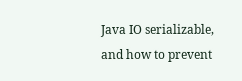Java IO serializable, and how to prevent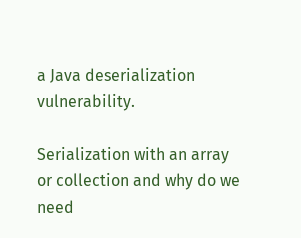a Java deserialization vulnerability.

Serialization with an array or collection and why do we need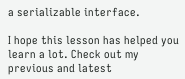a serializable interface.

I hope this lesson has helped you learn a lot. Check out my previous and latest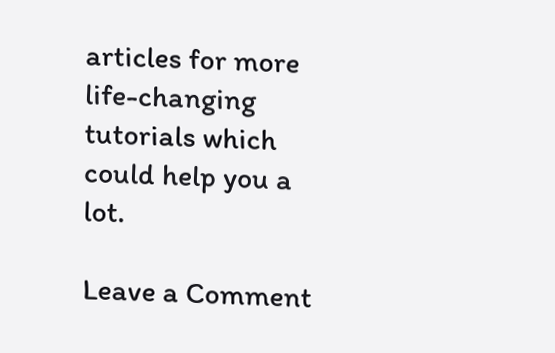articles for more life-changing tutorials which could help you a lot.

Leave a Comment